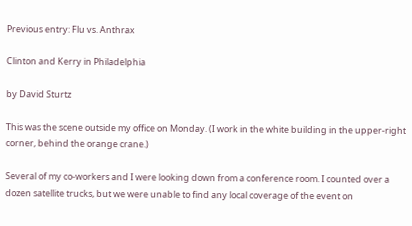Previous entry: Flu vs. Anthrax

Clinton and Kerry in Philadelphia

by David Sturtz

This was the scene outside my office on Monday. (I work in the white building in the upper-right corner, behind the orange crane.)

Several of my co-workers and I were looking down from a conference room. I counted over a dozen satellite trucks, but we were unable to find any local coverage of the event on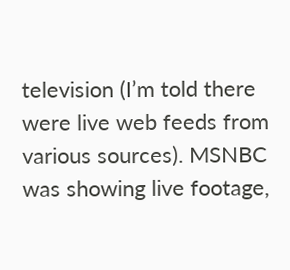television (I’m told there were live web feeds from various sources). MSNBC was showing live footage,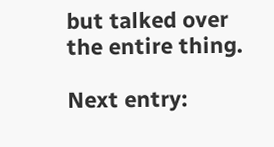but talked over the entire thing.

Next entry: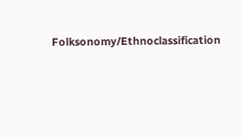Folksonomy/Ethnoclassification